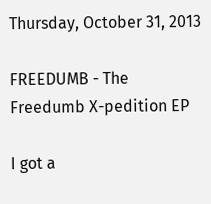Thursday, October 31, 2013

FREEDUMB - The Freedumb X-pedition EP

I got a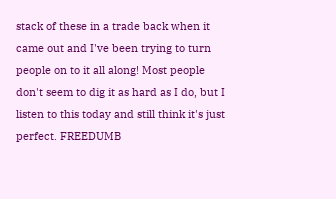stack of these in a trade back when it came out and I've been trying to turn people on to it all along! Most people don't seem to dig it as hard as I do, but I listen to this today and still think it's just perfect. FREEDUMB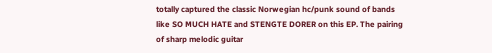totally captured the classic Norwegian hc/punk sound of bands like SO MUCH HATE and STENGTE DORER on this EP. The pairing of sharp melodic guitar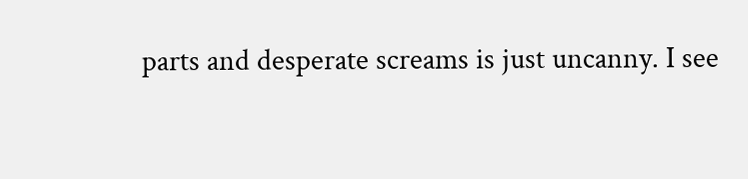parts and desperate screams is just uncanny. I see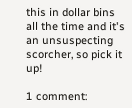this in dollar bins all the time and it's an unsuspecting scorcher, so pick it up!

1 comment: